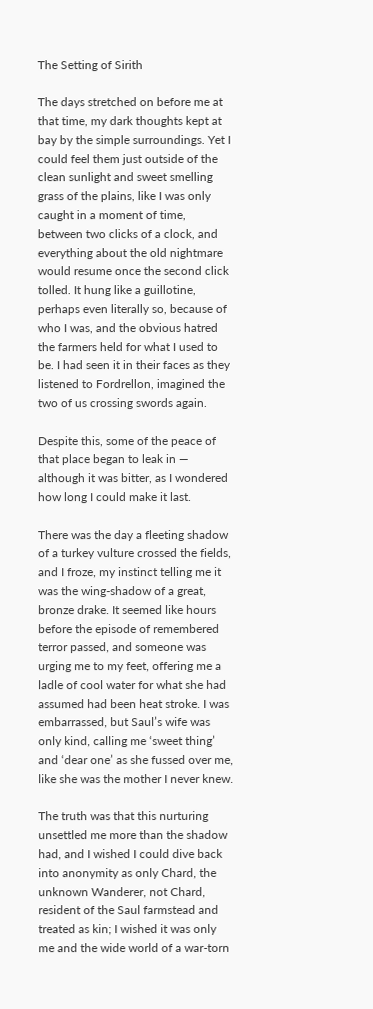The Setting of Sirith

The days stretched on before me at that time, my dark thoughts kept at bay by the simple surroundings. Yet I could feel them just outside of the clean sunlight and sweet smelling grass of the plains, like I was only caught in a moment of time, between two clicks of a clock, and everything about the old nightmare would resume once the second click tolled. It hung like a guillotine, perhaps even literally so, because of who I was, and the obvious hatred the farmers held for what I used to be. I had seen it in their faces as they listened to Fordrellon, imagined the two of us crossing swords again.

Despite this, some of the peace of that place began to leak in — although it was bitter, as I wondered how long I could make it last.

There was the day a fleeting shadow of a turkey vulture crossed the fields, and I froze, my instinct telling me it was the wing-shadow of a great, bronze drake. It seemed like hours before the episode of remembered terror passed, and someone was urging me to my feet, offering me a ladle of cool water for what she had assumed had been heat stroke. I was embarrassed, but Saul’s wife was only kind, calling me ‘sweet thing’ and ‘dear one’ as she fussed over me, like she was the mother I never knew.

The truth was that this nurturing unsettled me more than the shadow had, and I wished I could dive back into anonymity as only Chard, the unknown Wanderer, not Chard, resident of the Saul farmstead and treated as kin; I wished it was only me and the wide world of a war-torn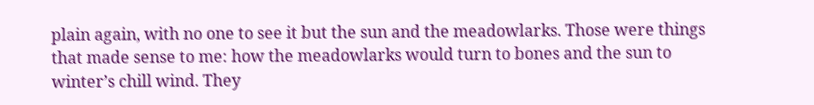plain again, with no one to see it but the sun and the meadowlarks. Those were things that made sense to me: how the meadowlarks would turn to bones and the sun to winter’s chill wind. They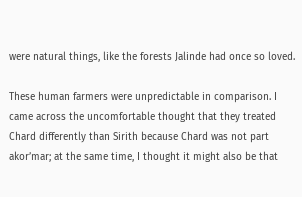were natural things, like the forests Jalinde had once so loved.

These human farmers were unpredictable in comparison. I came across the uncomfortable thought that they treated Chard differently than Sirith because Chard was not part akor’mar; at the same time, I thought it might also be that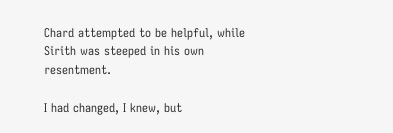Chard attempted to be helpful, while Sirith was steeped in his own resentment.

I had changed, I knew, but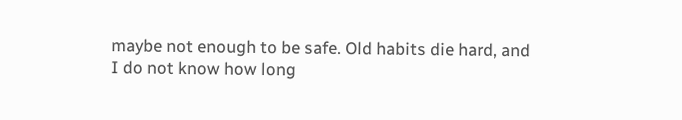maybe not enough to be safe. Old habits die hard, and I do not know how long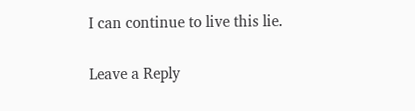I can continue to live this lie.

Leave a Reply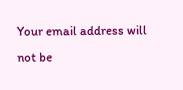Your email address will not be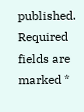published. Required fields are marked *